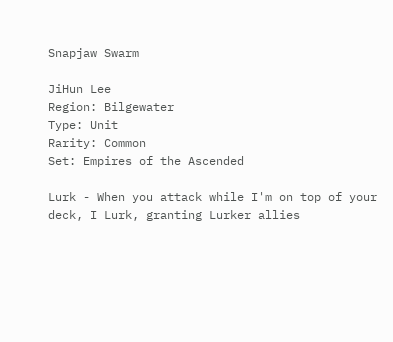Snapjaw Swarm

JiHun Lee
Region: Bilgewater
Type: Unit
Rarity: Common
Set: Empires of the Ascended

Lurk - When you attack while I'm on top of your deck, I Lurk, granting Lurker allies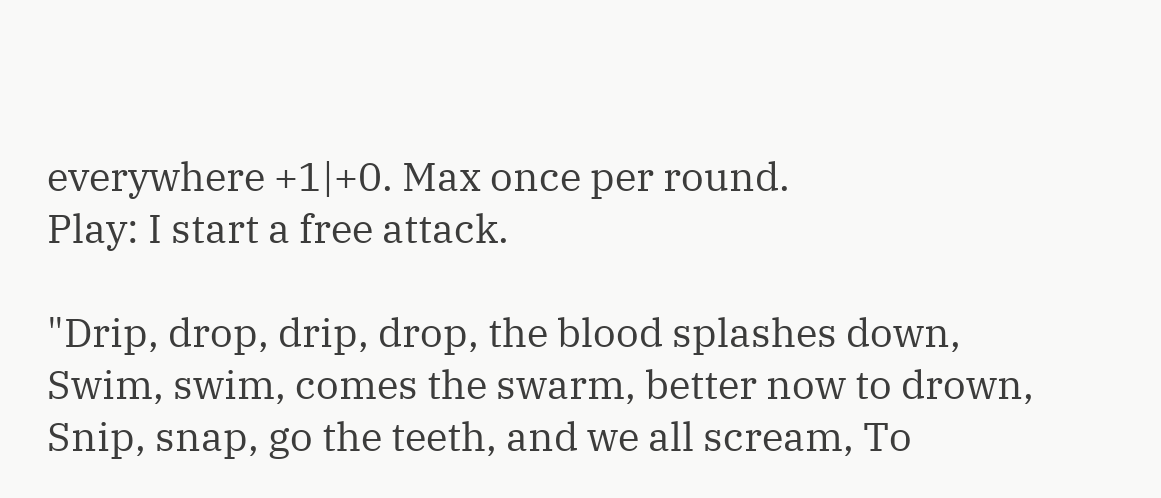everywhere +1|+0. Max once per round.
Play: I start a free attack.

"Drip, drop, drip, drop, the blood splashes down, Swim, swim, comes the swarm, better now to drown, Snip, snap, go the teeth, and we all scream, To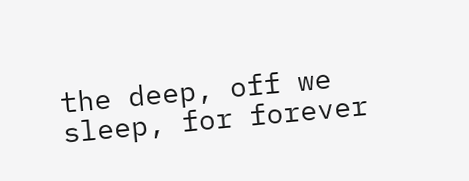the deep, off we sleep, for forever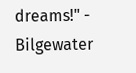dreams!" - Bilgewater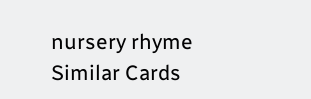nursery rhyme
Similar Cards